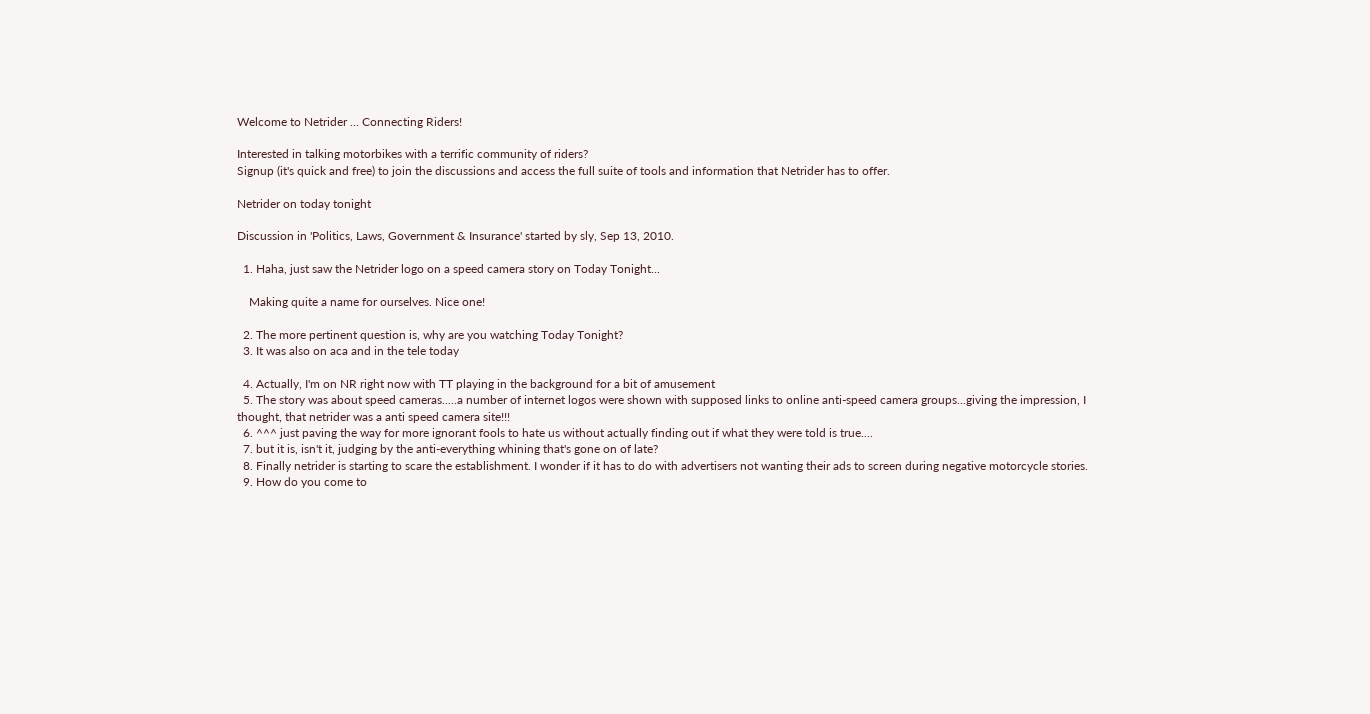Welcome to Netrider ... Connecting Riders!

Interested in talking motorbikes with a terrific community of riders?
Signup (it's quick and free) to join the discussions and access the full suite of tools and information that Netrider has to offer.

Netrider on today tonight

Discussion in 'Politics, Laws, Government & Insurance' started by sly, Sep 13, 2010.

  1. Haha, just saw the Netrider logo on a speed camera story on Today Tonight...

    Making quite a name for ourselves. Nice one!

  2. The more pertinent question is, why are you watching Today Tonight?
  3. It was also on aca and in the tele today

  4. Actually, I'm on NR right now with TT playing in the background for a bit of amusement
  5. The story was about speed cameras.....a number of internet logos were shown with supposed links to online anti-speed camera groups...giving the impression, I thought, that netrider was a anti speed camera site!!!
  6. ^^^ just paving the way for more ignorant fools to hate us without actually finding out if what they were told is true....
  7. but it is, isn't it, judging by the anti-everything whining that's gone on of late?
  8. Finally netrider is starting to scare the establishment. I wonder if it has to do with advertisers not wanting their ads to screen during negative motorcycle stories.
  9. How do you come to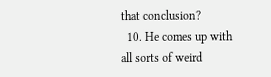that conclusion?
  10. He comes up with all sorts of weird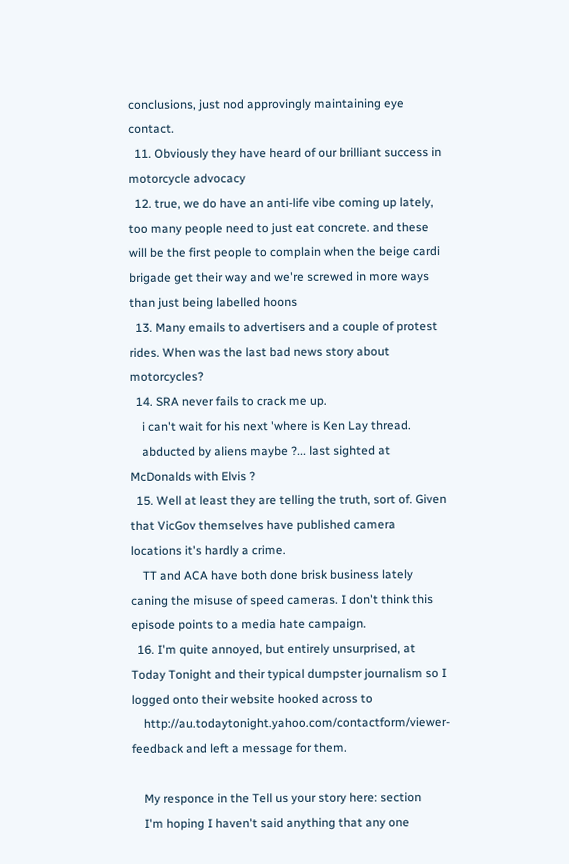conclusions, just nod approvingly maintaining eye contact.
  11. Obviously they have heard of our brilliant success in motorcycle advocacy
  12. true, we do have an anti-life vibe coming up lately, too many people need to just eat concrete. and these will be the first people to complain when the beige cardi brigade get their way and we're screwed in more ways than just being labelled hoons
  13. Many emails to advertisers and a couple of protest rides. When was the last bad news story about motorcycles?
  14. SRA never fails to crack me up.
    i can't wait for his next 'where is Ken Lay thread.
    abducted by aliens maybe ?... last sighted at McDonalds with Elvis ?
  15. Well at least they are telling the truth, sort of. Given that VicGov themselves have published camera locations it's hardly a crime.
    TT and ACA have both done brisk business lately caning the misuse of speed cameras. I don't think this episode points to a media hate campaign.
  16. I'm quite annoyed, but entirely unsurprised, at Today Tonight and their typical dumpster journalism so I logged onto their website hooked across to
    http://au.todaytonight.yahoo.com/contactform/viewer-feedback and left a message for them.

    My responce in the Tell us your story here: section
    I'm hoping I haven't said anything that any one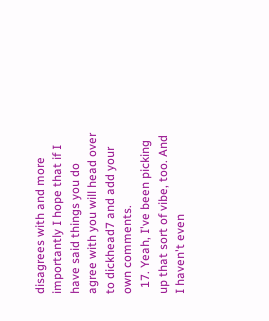disagrees with and more importantly I hope that if I have said things you do agree with you will head over to dickhead7 and add your own comments.
  17. Yeah, I've been picking up that sort of vibe, too. And I haven't even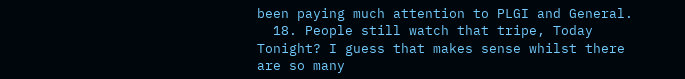been paying much attention to PLGI and General.
  18. People still watch that tripe, Today Tonight? I guess that makes sense whilst there are so many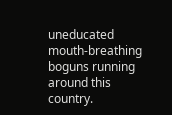uneducated mouth-breathing boguns running around this country.